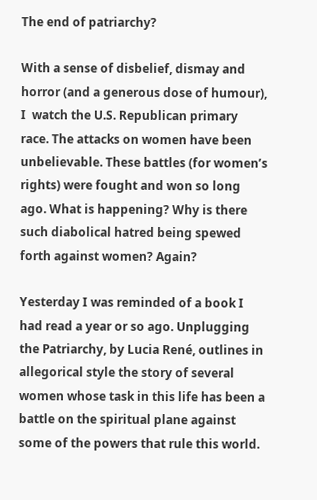The end of patriarchy?

With a sense of disbelief, dismay and horror (and a generous dose of humour), I  watch the U.S. Republican primary race. The attacks on women have been unbelievable. These battles (for women’s rights) were fought and won so long ago. What is happening? Why is there such diabolical hatred being spewed forth against women? Again?

Yesterday I was reminded of a book I had read a year or so ago. Unplugging the Patriarchy, by Lucia René, outlines in allegorical style the story of several women whose task in this life has been a battle on the spiritual plane against some of the powers that rule this world.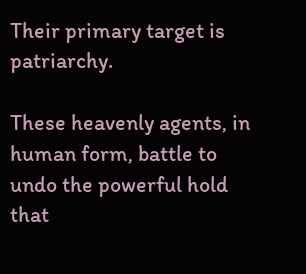Their primary target is patriarchy.

These heavenly agents, in human form, battle to undo the powerful hold that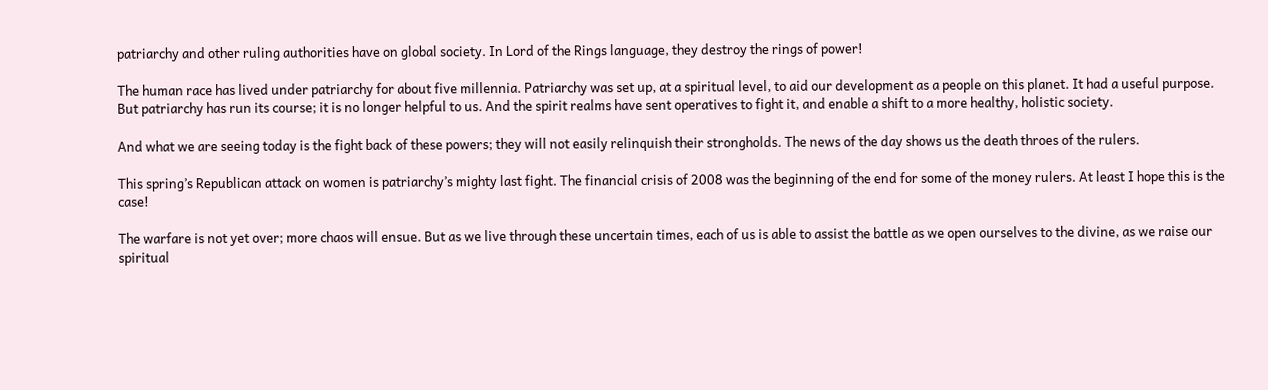patriarchy and other ruling authorities have on global society. In Lord of the Rings language, they destroy the rings of power!

The human race has lived under patriarchy for about five millennia. Patriarchy was set up, at a spiritual level, to aid our development as a people on this planet. It had a useful purpose. But patriarchy has run its course; it is no longer helpful to us. And the spirit realms have sent operatives to fight it, and enable a shift to a more healthy, holistic society.

And what we are seeing today is the fight back of these powers; they will not easily relinquish their strongholds. The news of the day shows us the death throes of the rulers.

This spring’s Republican attack on women is patriarchy’s mighty last fight. The financial crisis of 2008 was the beginning of the end for some of the money rulers. At least I hope this is the case!

The warfare is not yet over; more chaos will ensue. But as we live through these uncertain times, each of us is able to assist the battle as we open ourselves to the divine, as we raise our spiritual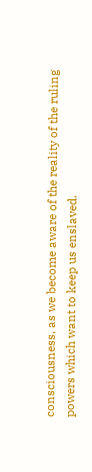consciousness, as we become aware of the reality of the ruling powers which want to keep us enslaved.